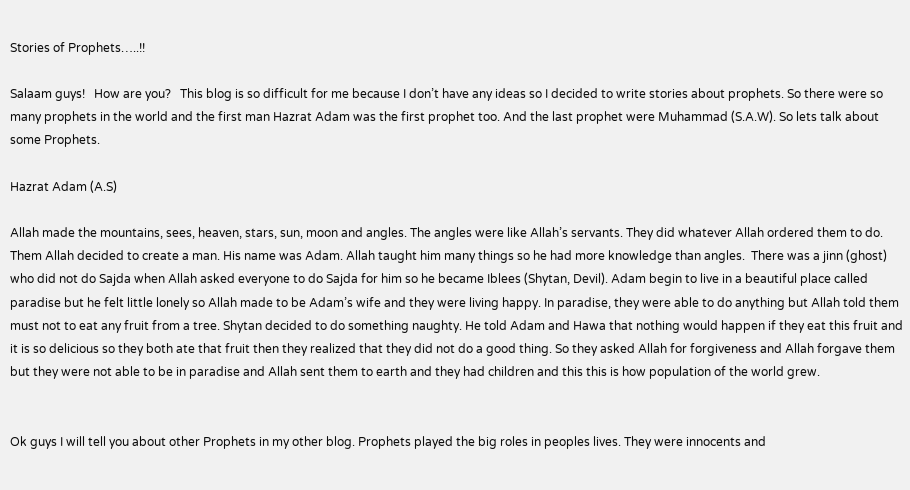Stories of Prophets…..!!

Salaam guys!   How are you?   This blog is so difficult for me because I don’t have any ideas so I decided to write stories about prophets. So there were so many prophets in the world and the first man Hazrat Adam was the first prophet too. And the last prophet were Muhammad (S.A.W). So lets talk about some Prophets.

Hazrat Adam (A.S)

Allah made the mountains, sees, heaven, stars, sun, moon and angles. The angles were like Allah’s servants. They did whatever Allah ordered them to do. Them Allah decided to create a man. His name was Adam. Allah taught him many things so he had more knowledge than angles.  There was a jinn (ghost) who did not do Sajda when Allah asked everyone to do Sajda for him so he became Iblees (Shytan, Devil). Adam begin to live in a beautiful place called paradise but he felt little lonely so Allah made to be Adam’s wife and they were living happy. In paradise, they were able to do anything but Allah told them must not to eat any fruit from a tree. Shytan decided to do something naughty. He told Adam and Hawa that nothing would happen if they eat this fruit and it is so delicious so they both ate that fruit then they realized that they did not do a good thing. So they asked Allah for forgiveness and Allah forgave them but they were not able to be in paradise and Allah sent them to earth and they had children and this this is how population of the world grew.


Ok guys I will tell you about other Prophets in my other blog. Prophets played the big roles in peoples lives. They were innocents and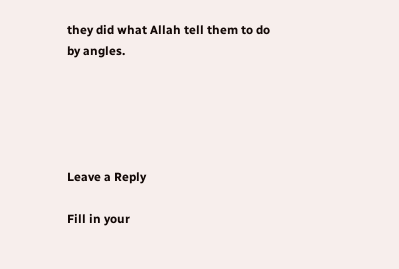they did what Allah tell them to do by angles.





Leave a Reply

Fill in your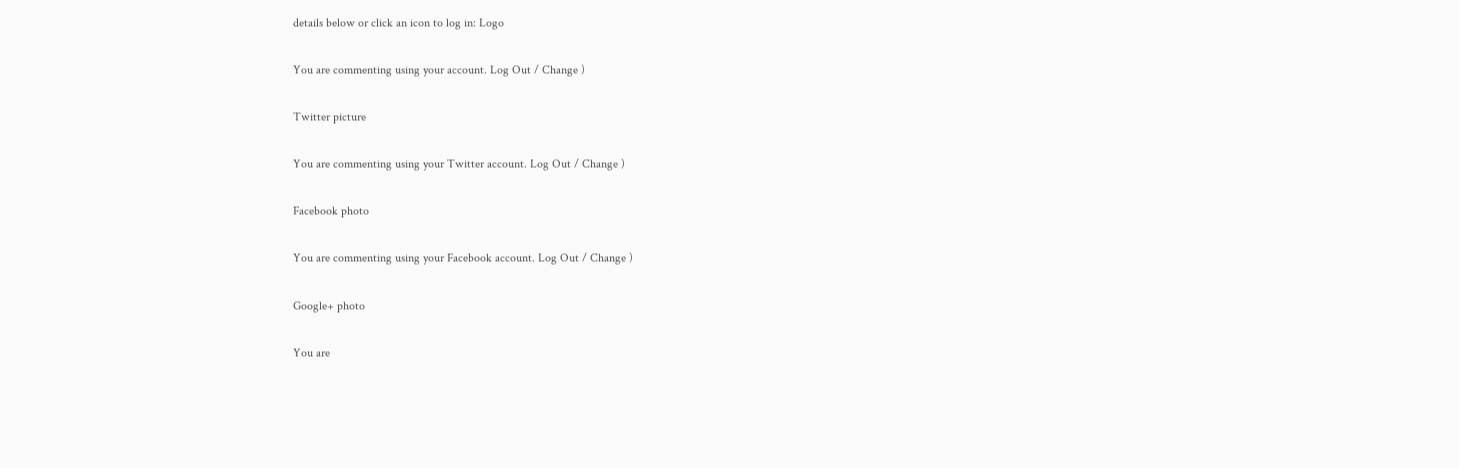details below or click an icon to log in: Logo

You are commenting using your account. Log Out / Change )

Twitter picture

You are commenting using your Twitter account. Log Out / Change )

Facebook photo

You are commenting using your Facebook account. Log Out / Change )

Google+ photo

You are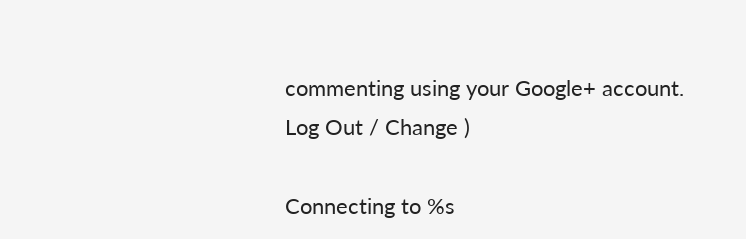commenting using your Google+ account. Log Out / Change )

Connecting to %s